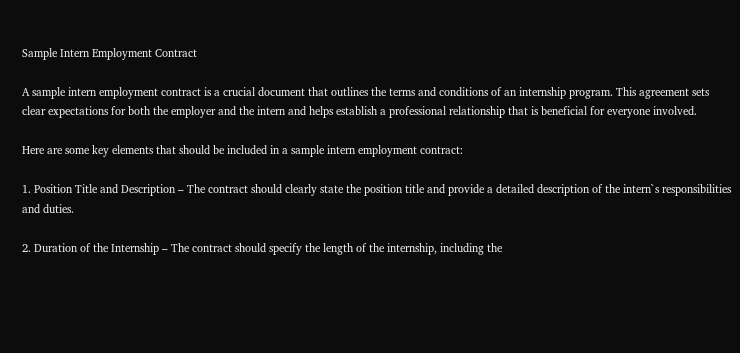Sample Intern Employment Contract

A sample intern employment contract is a crucial document that outlines the terms and conditions of an internship program. This agreement sets clear expectations for both the employer and the intern and helps establish a professional relationship that is beneficial for everyone involved.

Here are some key elements that should be included in a sample intern employment contract:

1. Position Title and Description – The contract should clearly state the position title and provide a detailed description of the intern`s responsibilities and duties.

2. Duration of the Internship – The contract should specify the length of the internship, including the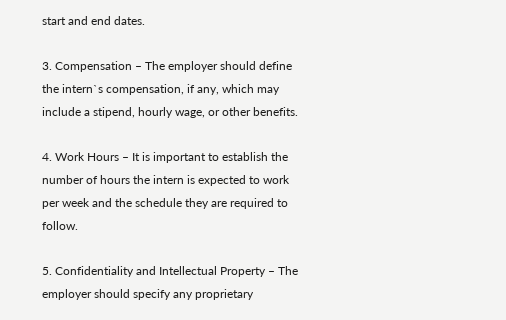start and end dates.

3. Compensation – The employer should define the intern`s compensation, if any, which may include a stipend, hourly wage, or other benefits.

4. Work Hours – It is important to establish the number of hours the intern is expected to work per week and the schedule they are required to follow.

5. Confidentiality and Intellectual Property – The employer should specify any proprietary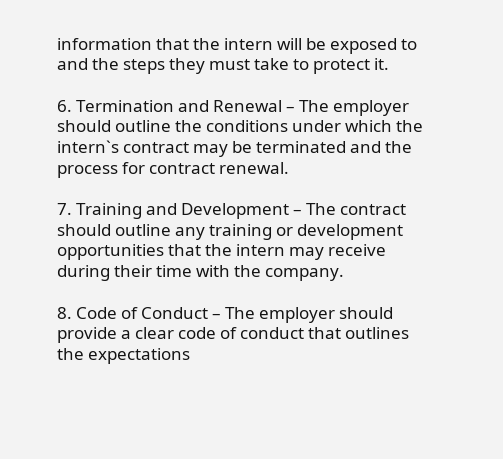information that the intern will be exposed to and the steps they must take to protect it.

6. Termination and Renewal – The employer should outline the conditions under which the intern`s contract may be terminated and the process for contract renewal.

7. Training and Development – The contract should outline any training or development opportunities that the intern may receive during their time with the company.

8. Code of Conduct – The employer should provide a clear code of conduct that outlines the expectations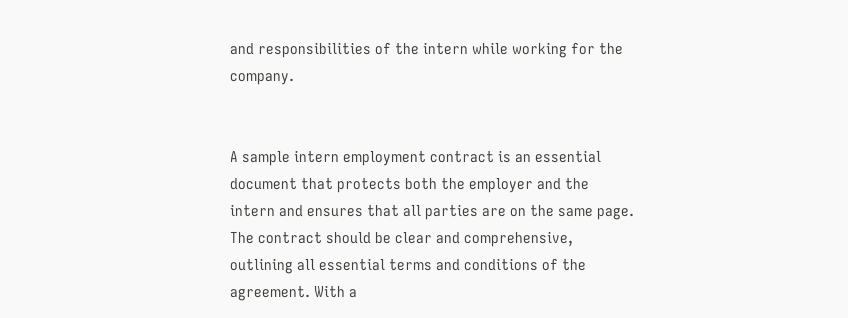and responsibilities of the intern while working for the company.


A sample intern employment contract is an essential document that protects both the employer and the intern and ensures that all parties are on the same page. The contract should be clear and comprehensive, outlining all essential terms and conditions of the agreement. With a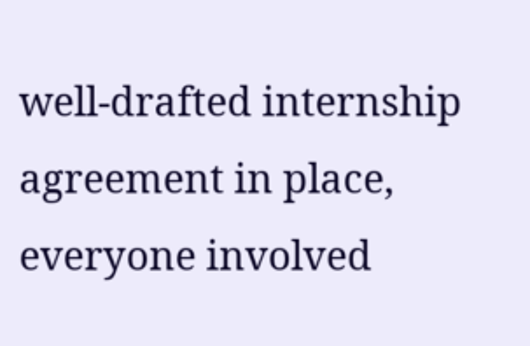well-drafted internship agreement in place, everyone involved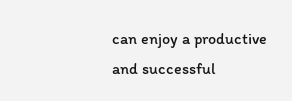can enjoy a productive and successful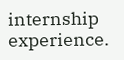internship experience.